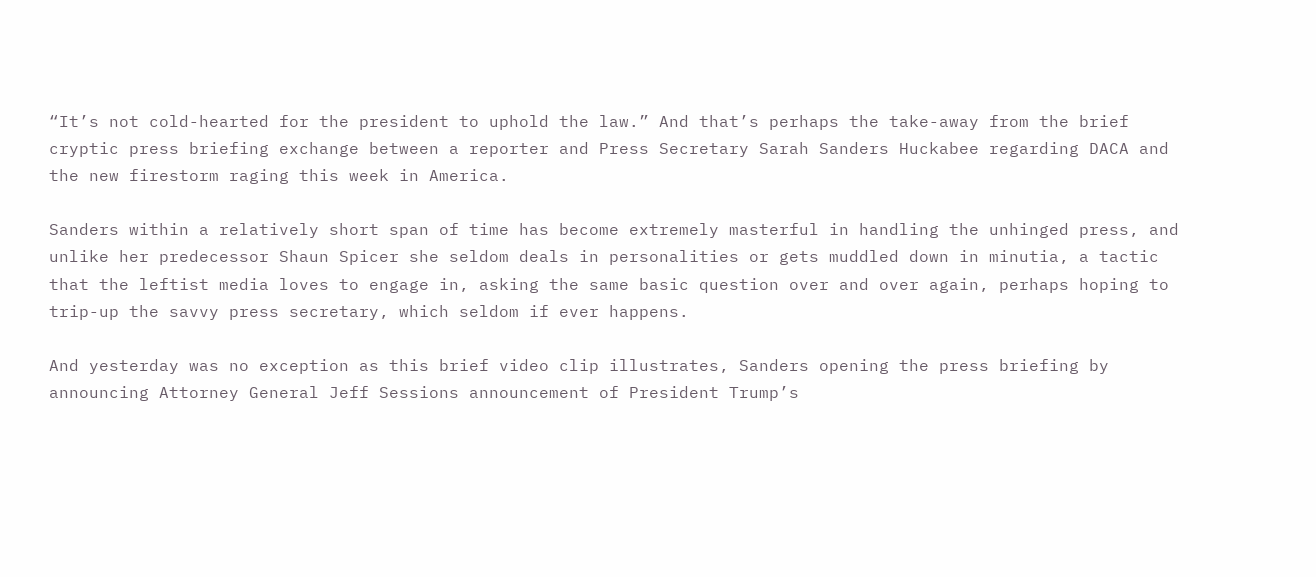“It’s not cold-hearted for the president to uphold the law.” And that’s perhaps the take-away from the brief cryptic press briefing exchange between a reporter and Press Secretary Sarah Sanders Huckabee regarding DACA and the new firestorm raging this week in America.

Sanders within a relatively short span of time has become extremely masterful in handling the unhinged press, and unlike her predecessor Shaun Spicer she seldom deals in personalities or gets muddled down in minutia, a tactic that the leftist media loves to engage in, asking the same basic question over and over again, perhaps hoping to trip-up the savvy press secretary, which seldom if ever happens.

And yesterday was no exception as this brief video clip illustrates, Sanders opening the press briefing by announcing Attorney General Jeff Sessions announcement of President Trump’s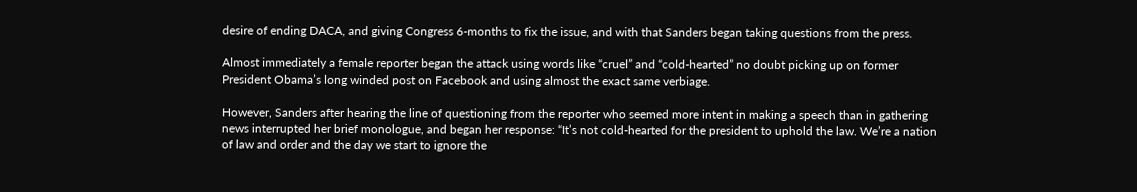desire of ending DACA, and giving Congress 6-months to fix the issue, and with that Sanders began taking questions from the press.

Almost immediately a female reporter began the attack using words like “cruel” and “cold-hearted” no doubt picking up on former President Obama’s long winded post on Facebook and using almost the exact same verbiage.

However, Sanders after hearing the line of questioning from the reporter who seemed more intent in making a speech than in gathering news interrupted her brief monologue, and began her response: “It’s not cold-hearted for the president to uphold the law. We’re a nation of law and order and the day we start to ignore the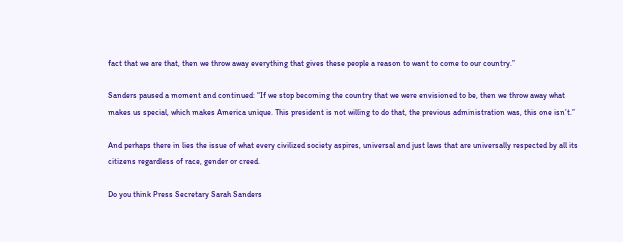fact that we are that, then we throw away everything that gives these people a reason to want to come to our country.”

Sanders paused a moment and continued: “If we stop becoming the country that we were envisioned to be, then we throw away what makes us special, which makes America unique. This president is not willing to do that, the previous administration was, this one isn’t.”

And perhaps there in lies the issue of what every civilized society aspires, universal and just laws that are universally respected by all its citizens regardless of race, gender or creed.

Do you think Press Secretary Sarah Sanders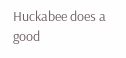Huckabee does a good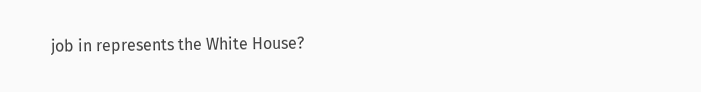job in represents the White House?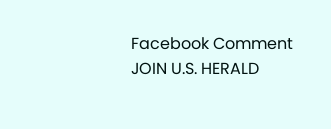Facebook Comment
JOIN U.S. HERALD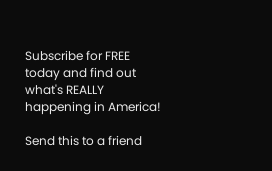Subscribe for FREE today and find out what's REALLY happening in America!

Send this to a friend